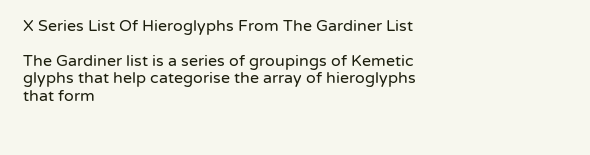X Series List Of Hieroglyphs From The Gardiner List

The Gardiner list is a series of groupings of Kemetic glyphs that help categorise the array of hieroglyphs that form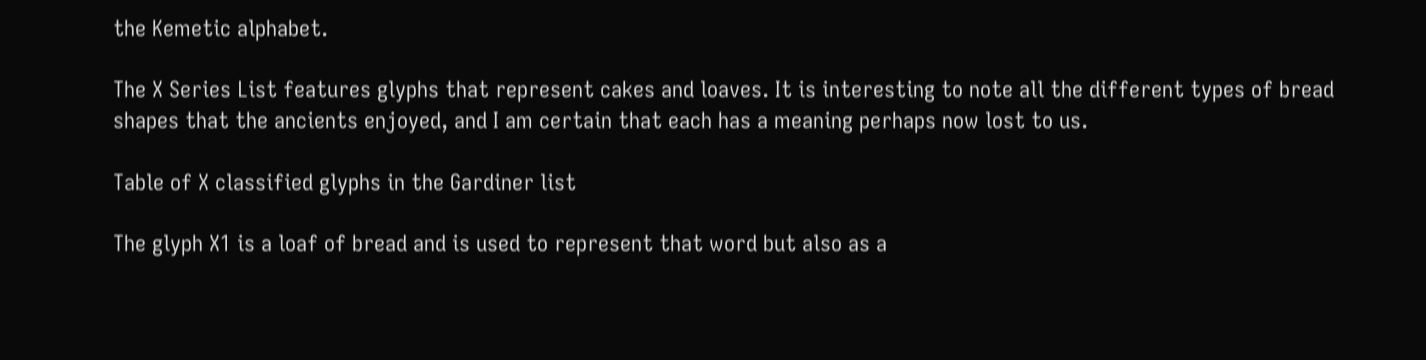the Kemetic alphabet.

The X Series List features glyphs that represent cakes and loaves. It is interesting to note all the different types of bread shapes that the ancients enjoyed, and I am certain that each has a meaning perhaps now lost to us.

Table of X classified glyphs in the Gardiner list

The glyph X1 is a loaf of bread and is used to represent that word but also as a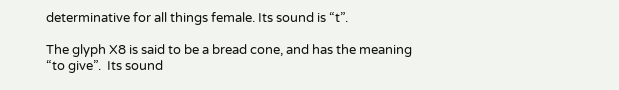determinative for all things female. Its sound is “t”.

The glyph X8 is said to be a bread cone, and has the meaning “to give”.  Its sound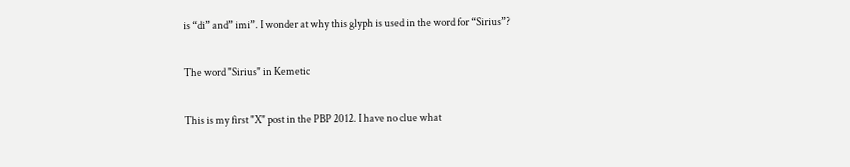is “di” and” imi”. I wonder at why this glyph is used in the word for “Sirius”?

The word "Sirius" in Kemetic

This is my first "X" post in the PBP 2012. I have no clue what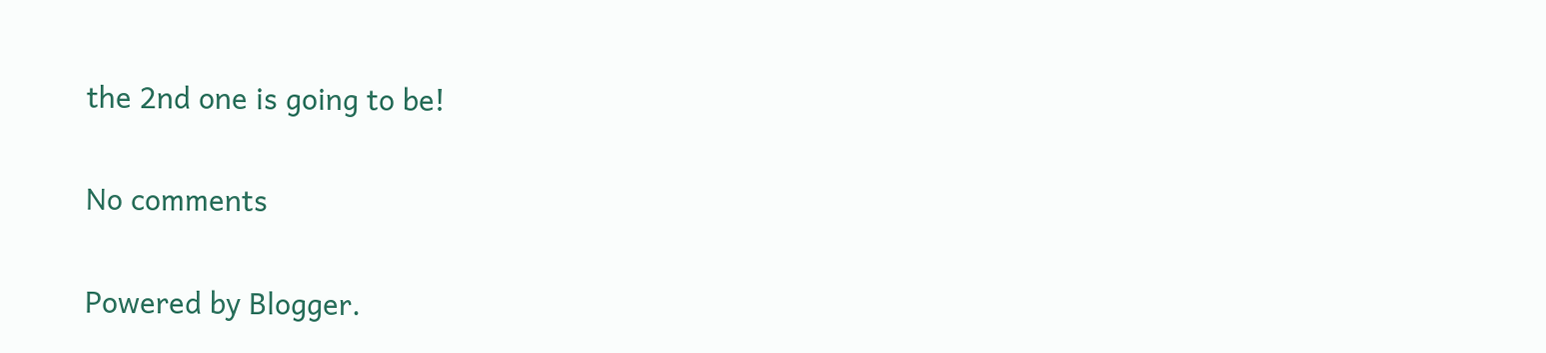the 2nd one is going to be!

No comments

Powered by Blogger.